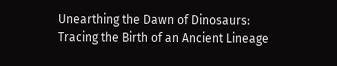Unearthing the Dawn of Dinosaurs: Tracing the Birth of an Ancient Lineage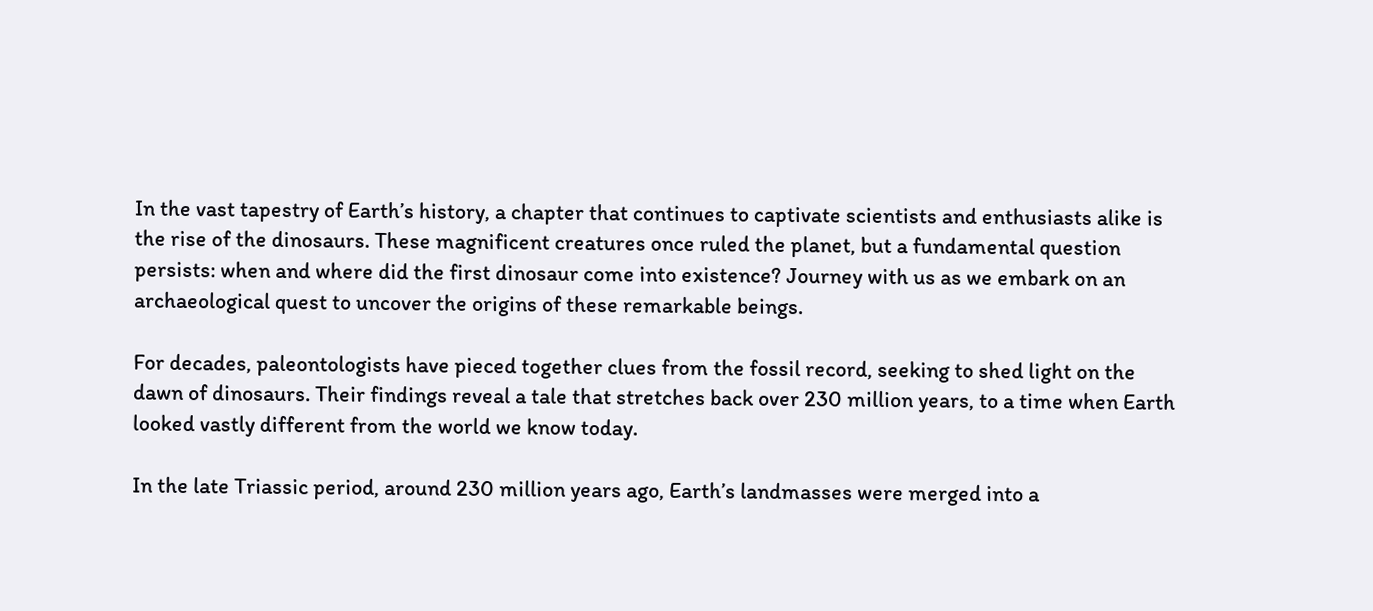In the vast tapestry of Earth’s history, a chapter that continues to captivate scientists and enthusiasts alike is the rise of the dinosaurs. These magnificent creatures once ruled the planet, but a fundamental question persists: when and where did the first dinosaur come into existence? Journey with us as we embark on an archaeological quest to uncover the origins of these remarkable beings.

For decades, paleontologists have pieced together clues from the fossil record, seeking to shed light on the dawn of dinosaurs. Their findings reveal a tale that stretches back over 230 million years, to a time when Earth looked vastly different from the world we know today.

In the late Triassic period, around 230 million years ago, Earth’s landmasses were merged into a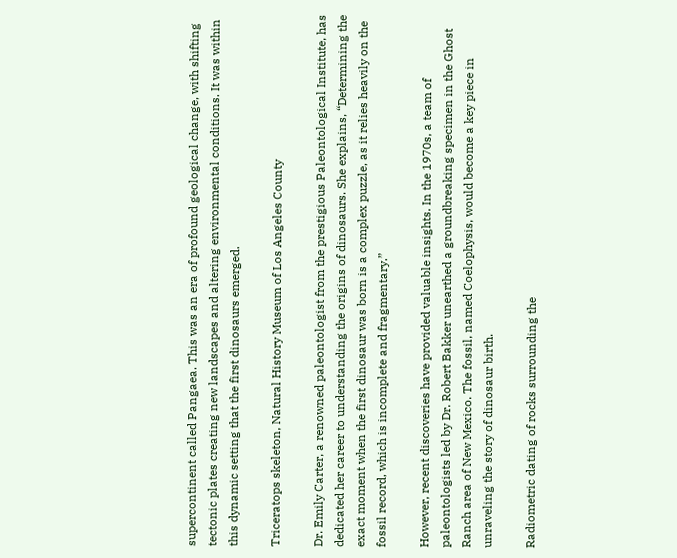supercontinent called Pangaea. This was an era of profound geological change, with shifting tectonic plates creating new landscapes and altering environmental conditions. It was within this dynamic setting that the first dinosaurs emerged.

Triceratops skeleton, Natural History Museum of Los Angeles County

Dr. Emily Carter, a renowned paleontologist from the prestigious Paleontological Institute, has dedicated her career to understanding the origins of dinosaurs. She explains, “Determining the exact moment when the first dinosaur was born is a complex puzzle, as it relies heavily on the fossil record, which is incomplete and fragmentary.”

However, recent discoveries have provided valuable insights. In the 1970s, a team of paleontologists led by Dr. Robert Bakker unearthed a groundbreaking specimen in the Ghost Ranch area of New Mexico. The fossil, named Coelophysis, would become a key piece in unraveling the story of dinosaur birth.

Radiometric dating of rocks surrounding the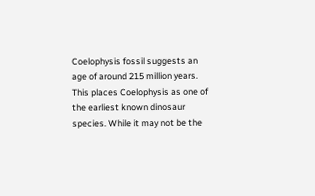Coelophysis fossil suggests an age of around 215 million years. This places Coelophysis as one of the earliest known dinosaur species. While it may not be the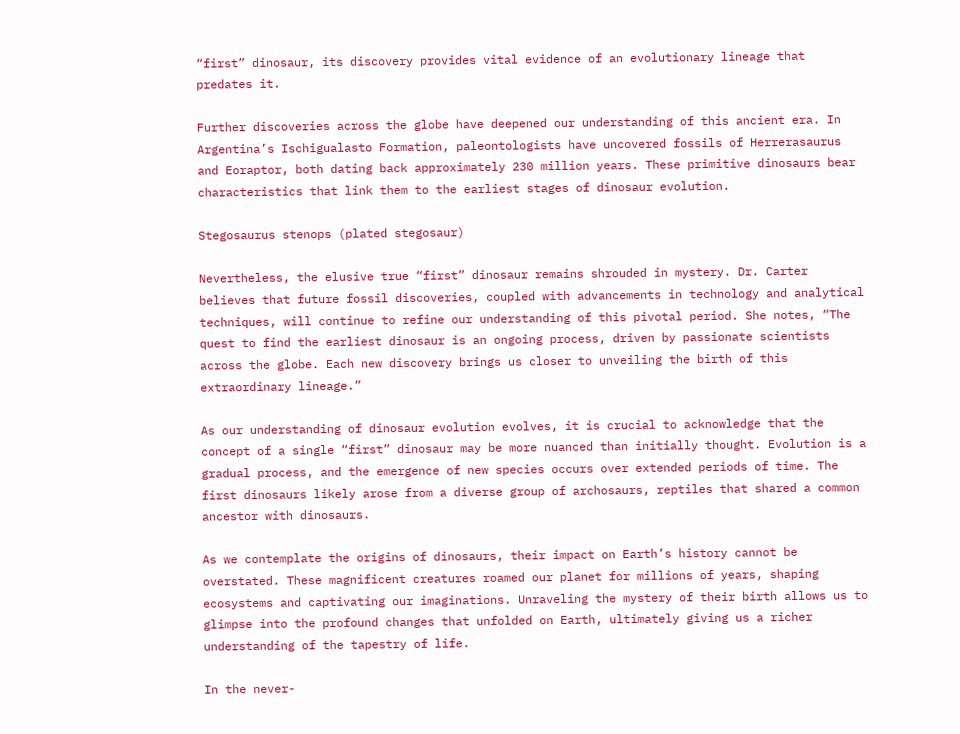“first” dinosaur, its discovery provides vital evidence of an evolutionary lineage that predates it.

Further discoveries across the globe have deepened our understanding of this ancient era. In Argentina’s Ischigualasto Formation, paleontologists have uncovered fossils of Herrerasaurus and Eoraptor, both dating back approximately 230 million years. These primitive dinosaurs bear characteristics that link them to the earliest stages of dinosaur evolution.

Stegosaurus stenops (plated stegosaur)

Nevertheless, the elusive true “first” dinosaur remains shrouded in mystery. Dr. Carter believes that future fossil discoveries, coupled with advancements in technology and analytical techniques, will continue to refine our understanding of this pivotal period. She notes, “The quest to find the earliest dinosaur is an ongoing process, driven by passionate scientists across the globe. Each new discovery brings us closer to unveiling the birth of this extraordinary lineage.”

As our understanding of dinosaur evolution evolves, it is crucial to acknowledge that the concept of a single “first” dinosaur may be more nuanced than initially thought. Evolution is a gradual process, and the emergence of new species occurs over extended periods of time. The first dinosaurs likely arose from a diverse group of archosaurs, reptiles that shared a common ancestor with dinosaurs.

As we contemplate the origins of dinosaurs, their impact on Earth’s history cannot be overstated. These magnificent creatures roamed our planet for millions of years, shaping ecosystems and captivating our imaginations. Unraveling the mystery of their birth allows us to glimpse into the profound changes that unfolded on Earth, ultimately giving us a richer understanding of the tapestry of life.

In the never-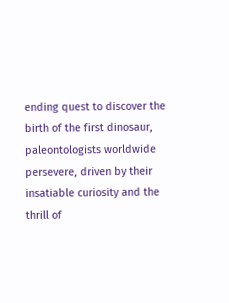ending quest to discover the birth of the first dinosaur, paleontologists worldwide persevere, driven by their insatiable curiosity and the thrill of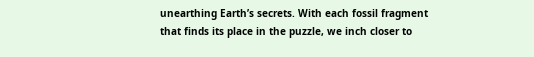unearthing Earth’s secrets. With each fossil fragment that finds its place in the puzzle, we inch closer to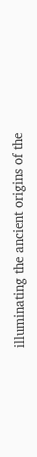illuminating the ancient origins of the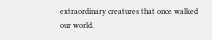extraordinary creatures that once walked our world.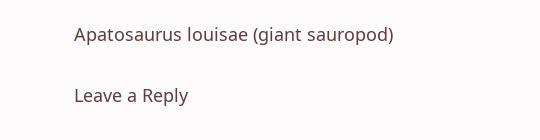Apatosaurus louisae (giant sauropod)

Leave a Reply